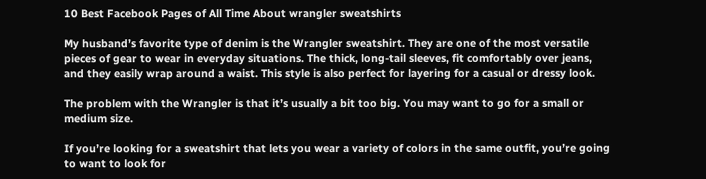10 Best Facebook Pages of All Time About wrangler sweatshirts

My husband’s favorite type of denim is the Wrangler sweatshirt. They are one of the most versatile pieces of gear to wear in everyday situations. The thick, long-tail sleeves, fit comfortably over jeans, and they easily wrap around a waist. This style is also perfect for layering for a casual or dressy look.

The problem with the Wrangler is that it’s usually a bit too big. You may want to go for a small or medium size.

If you’re looking for a sweatshirt that lets you wear a variety of colors in the same outfit, you’re going to want to look for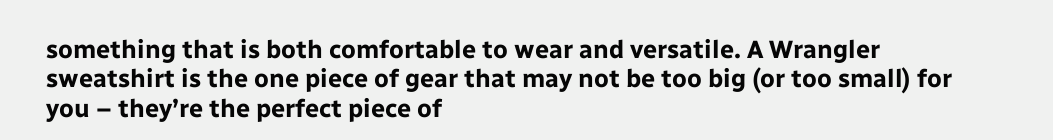something that is both comfortable to wear and versatile. A Wrangler sweatshirt is the one piece of gear that may not be too big (or too small) for you – they’re the perfect piece of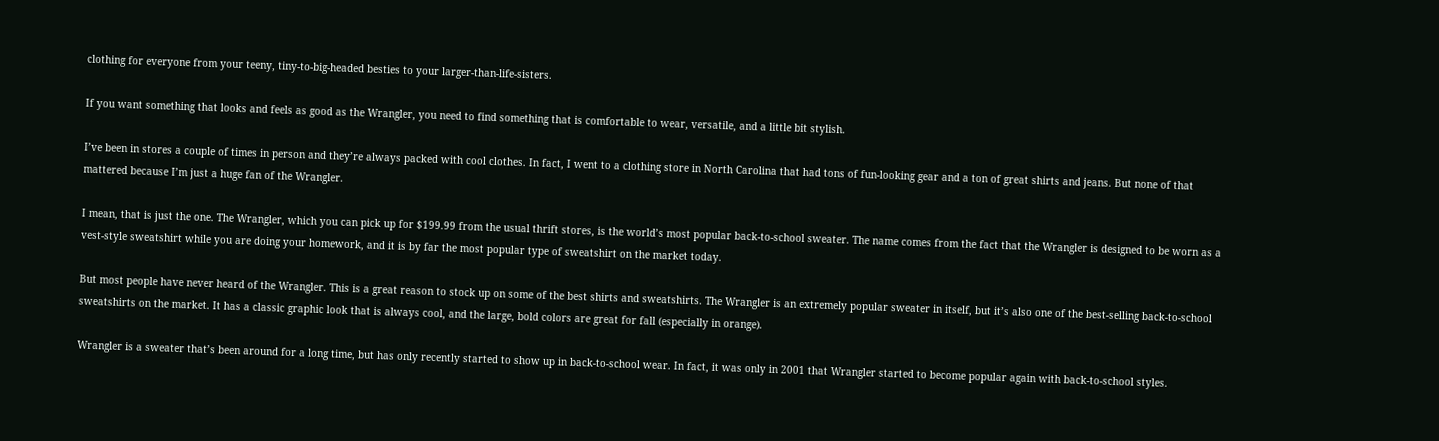clothing for everyone from your teeny, tiny-to-big-headed besties to your larger-than-life-sisters.

If you want something that looks and feels as good as the Wrangler, you need to find something that is comfortable to wear, versatile, and a little bit stylish.

I’ve been in stores a couple of times in person and they’re always packed with cool clothes. In fact, I went to a clothing store in North Carolina that had tons of fun-looking gear and a ton of great shirts and jeans. But none of that mattered because I’m just a huge fan of the Wrangler.

I mean, that is just the one. The Wrangler, which you can pick up for $199.99 from the usual thrift stores, is the world’s most popular back-to-school sweater. The name comes from the fact that the Wrangler is designed to be worn as a vest-style sweatshirt while you are doing your homework, and it is by far the most popular type of sweatshirt on the market today.

But most people have never heard of the Wrangler. This is a great reason to stock up on some of the best shirts and sweatshirts. The Wrangler is an extremely popular sweater in itself, but it’s also one of the best-selling back-to-school sweatshirts on the market. It has a classic graphic look that is always cool, and the large, bold colors are great for fall (especially in orange).

Wrangler is a sweater that’s been around for a long time, but has only recently started to show up in back-to-school wear. In fact, it was only in 2001 that Wrangler started to become popular again with back-to-school styles.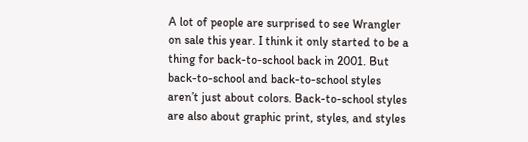A lot of people are surprised to see Wrangler on sale this year. I think it only started to be a thing for back-to-school back in 2001. But back-to-school and back-to-school styles aren’t just about colors. Back-to-school styles are also about graphic print, styles, and styles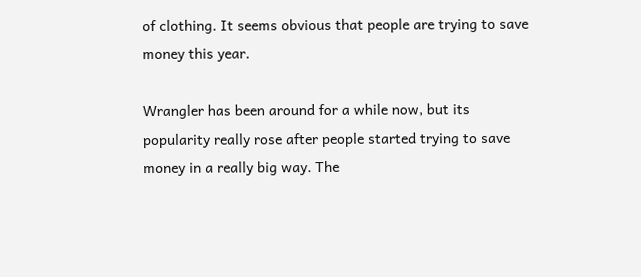of clothing. It seems obvious that people are trying to save money this year.

Wrangler has been around for a while now, but its popularity really rose after people started trying to save money in a really big way. The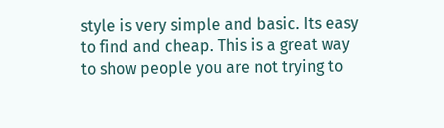style is very simple and basic. Its easy to find and cheap. This is a great way to show people you are not trying to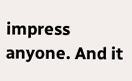impress anyone. And it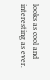looks as cool and interesting as ever.